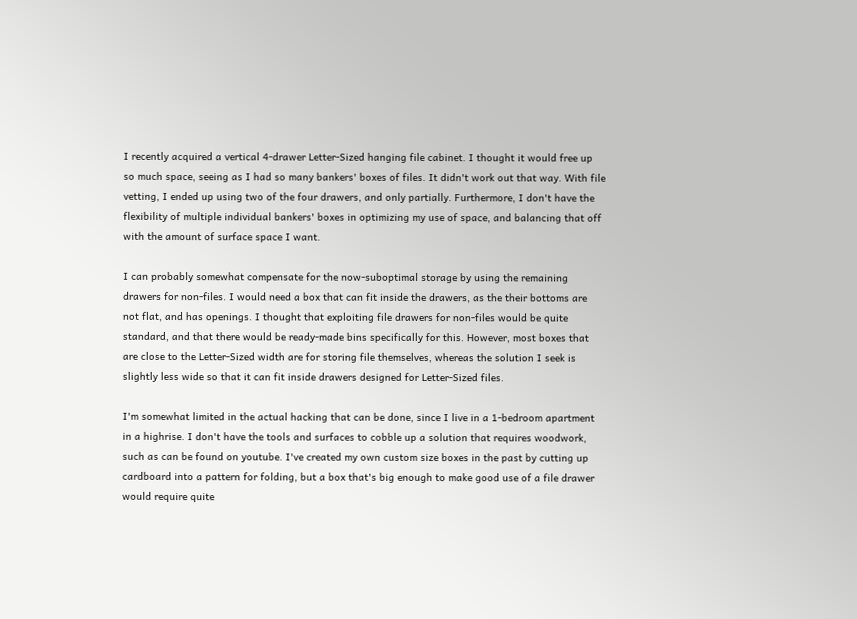I recently acquired a vertical 4-drawer Letter-Sized hanging file cabinet. I thought it would free up so much space, seeing as I had so many bankers' boxes of files. It didn't work out that way. With file vetting, I ended up using two of the four drawers, and only partially. Furthermore, I don't have the flexibility of multiple individual bankers' boxes in optimizing my use of space, and balancing that off with the amount of surface space I want.

I can probably somewhat compensate for the now-suboptimal storage by using the remaining drawers for non-files. I would need a box that can fit inside the drawers, as the their bottoms are not flat, and has openings. I thought that exploiting file drawers for non-files would be quite standard, and that there would be ready-made bins specifically for this. However, most boxes that are close to the Letter-Sized width are for storing file themselves, whereas the solution I seek is slightly less wide so that it can fit inside drawers designed for Letter-Sized files.

I'm somewhat limited in the actual hacking that can be done, since I live in a 1-bedroom apartment in a highrise. I don't have the tools and surfaces to cobble up a solution that requires woodwork, such as can be found on youtube. I've created my own custom size boxes in the past by cutting up cardboard into a pattern for folding, but a box that's big enough to make good use of a file drawer would require quite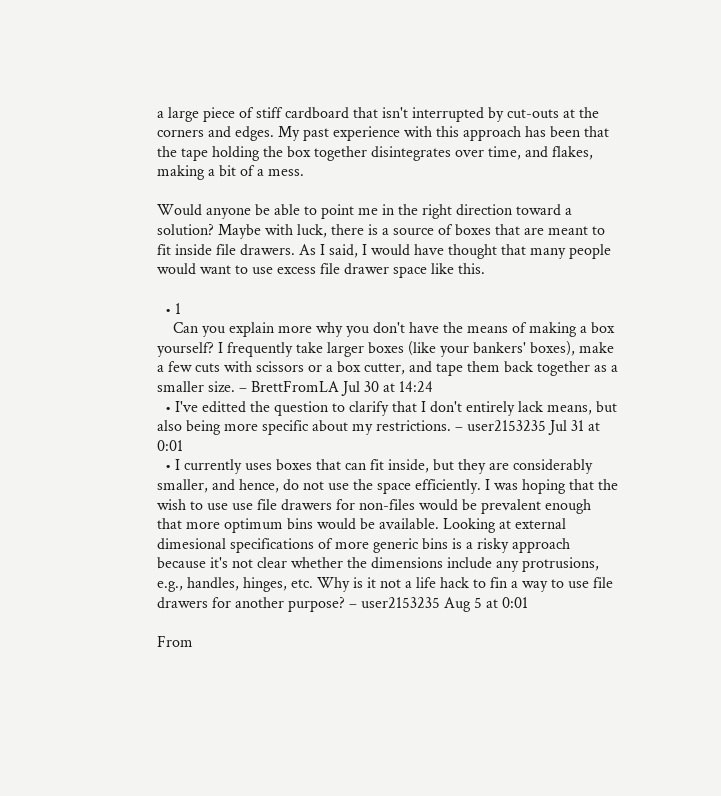a large piece of stiff cardboard that isn't interrupted by cut-outs at the corners and edges. My past experience with this approach has been that the tape holding the box together disintegrates over time, and flakes, making a bit of a mess.

Would anyone be able to point me in the right direction toward a solution? Maybe with luck, there is a source of boxes that are meant to fit inside file drawers. As I said, I would have thought that many people would want to use excess file drawer space like this.

  • 1
    Can you explain more why you don't have the means of making a box yourself? I frequently take larger boxes (like your bankers' boxes), make a few cuts with scissors or a box cutter, and tape them back together as a smaller size. – BrettFromLA Jul 30 at 14:24
  • I've editted the question to clarify that I don't entirely lack means, but also being more specific about my restrictions. – user2153235 Jul 31 at 0:01
  • I currently uses boxes that can fit inside, but they are considerably smaller, and hence, do not use the space efficiently. I was hoping that the wish to use use file drawers for non-files would be prevalent enough that more optimum bins would be available. Looking at external dimesional specifications of more generic bins is a risky approach because it's not clear whether the dimensions include any protrusions, e.g., handles, hinges, etc. Why is it not a life hack to fin a way to use file drawers for another purpose? – user2153235 Aug 5 at 0:01

From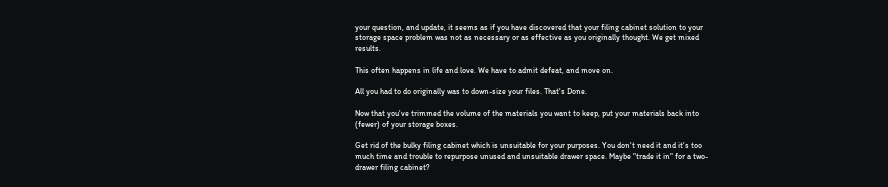your question, and update, it seems as if you have discovered that your filing cabinet solution to your storage space problem was not as necessary or as effective as you originally thought. We get mixed results.

This often happens in life and love. We have to admit defeat, and move on.

All you had to do originally was to down-size your files. That's Done.

Now that you've trimmed the volume of the materials you want to keep, put your materials back into (fewer) of your storage boxes.

Get rid of the bulky filing cabinet which is unsuitable for your purposes. You don't need it and it's too much time and trouble to repurpose unused and unsuitable drawer space. Maybe "trade it in" for a two-drawer filing cabinet?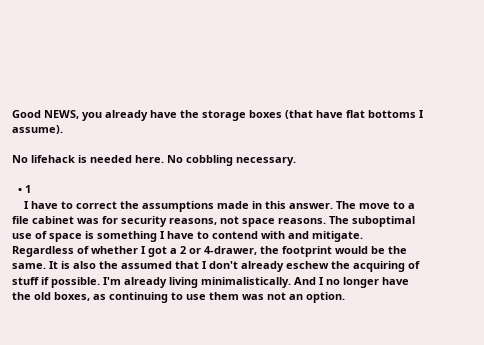Good NEWS, you already have the storage boxes (that have flat bottoms I assume).

No lifehack is needed here. No cobbling necessary.

  • 1
    I have to correct the assumptions made in this answer. The move to a file cabinet was for security reasons, not space reasons. The suboptimal use of space is something I have to contend with and mitigate. Regardless of whether I got a 2 or 4-drawer, the footprint would be the same. It is also the assumed that I don't already eschew the acquiring of stuff if possible. I'm already living minimalistically. And I no longer have the old boxes, as continuing to use them was not an option.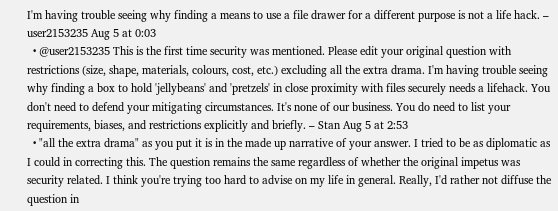I'm having trouble seeing why finding a means to use a file drawer for a different purpose is not a life hack. – user2153235 Aug 5 at 0:03
  • @user2153235 This is the first time security was mentioned. Please edit your original question with restrictions (size, shape, materials, colours, cost, etc.) excluding all the extra drama. I'm having trouble seeing why finding a box to hold 'jellybeans' and 'pretzels' in close proximity with files securely needs a lifehack. You don't need to defend your mitigating circumstances. It's none of our business. You do need to list your requirements, biases, and restrictions explicitly and briefly. – Stan Aug 5 at 2:53
  • "all the extra drama" as you put it is in the made up narrative of your answer. I tried to be as diplomatic as I could in correcting this. The question remains the same regardless of whether the original impetus was security related. I think you're trying too hard to advise on my life in general. Really, I'd rather not diffuse the question in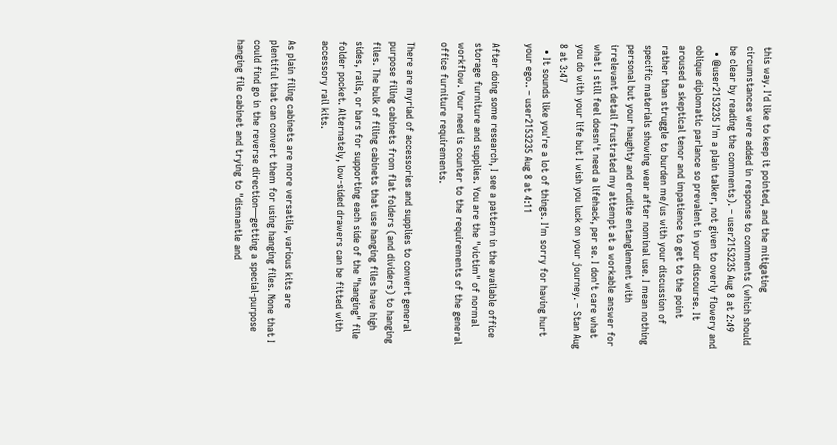this way. I'd like to keep it pointed, and the mitigating circumstances were added in response to comments (which should be clear by reading the comments). – user2153235 Aug 8 at 2:49
  • @user2153235 I'm a plain talker, not given to overly flowery and oblique diplomatic parlance so prevalent in your discourse. It aroused a skeptical tenor and impatience to get to the point rather than struggle to burden me/us with your discussion of specific materials showing wear after nominal use. I mean nothing personal but your haughty and erudite entanglement with irrelevant detail frustrated my attempt at a workable answer for what I still feel doesn't need a lifehack, per se. I don't care what you do with your life but I wish you luck on your journey. – Stan Aug 8 at 3:47
  • It sounds like you're a lot of things. I'm sorry for having hurt your ego.. – user2153235 Aug 8 at 4:11

After doing some research, I see a pattern in the available office storage furniture and supplies. You are the "victim" of normal workflow. Your need is counter to the requirements of the general office furniture requirements.

There are myriad of accessories and supplies to convert general purpose filing cabinets from flat folders (and dividers) to hanging files. The bulk of filing cabinets that use hanging files have high sides, rails, or bars for supporting each side of the "hanging" file folder pocket. Alternately, low-sided drawers can be fitted with accessory rail kits.

As plain filing cabinets are more versatile, various kits are plentiful that can convert them for using hanging files. None that I could find go in the reverse direction—getting a special-purpose hanging file cabinet and trying to "dismantle and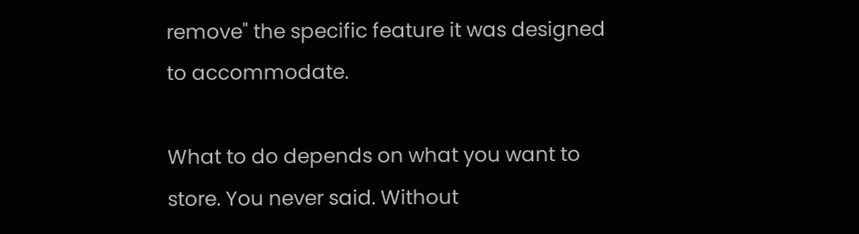remove" the specific feature it was designed to accommodate.

What to do depends on what you want to store. You never said. Without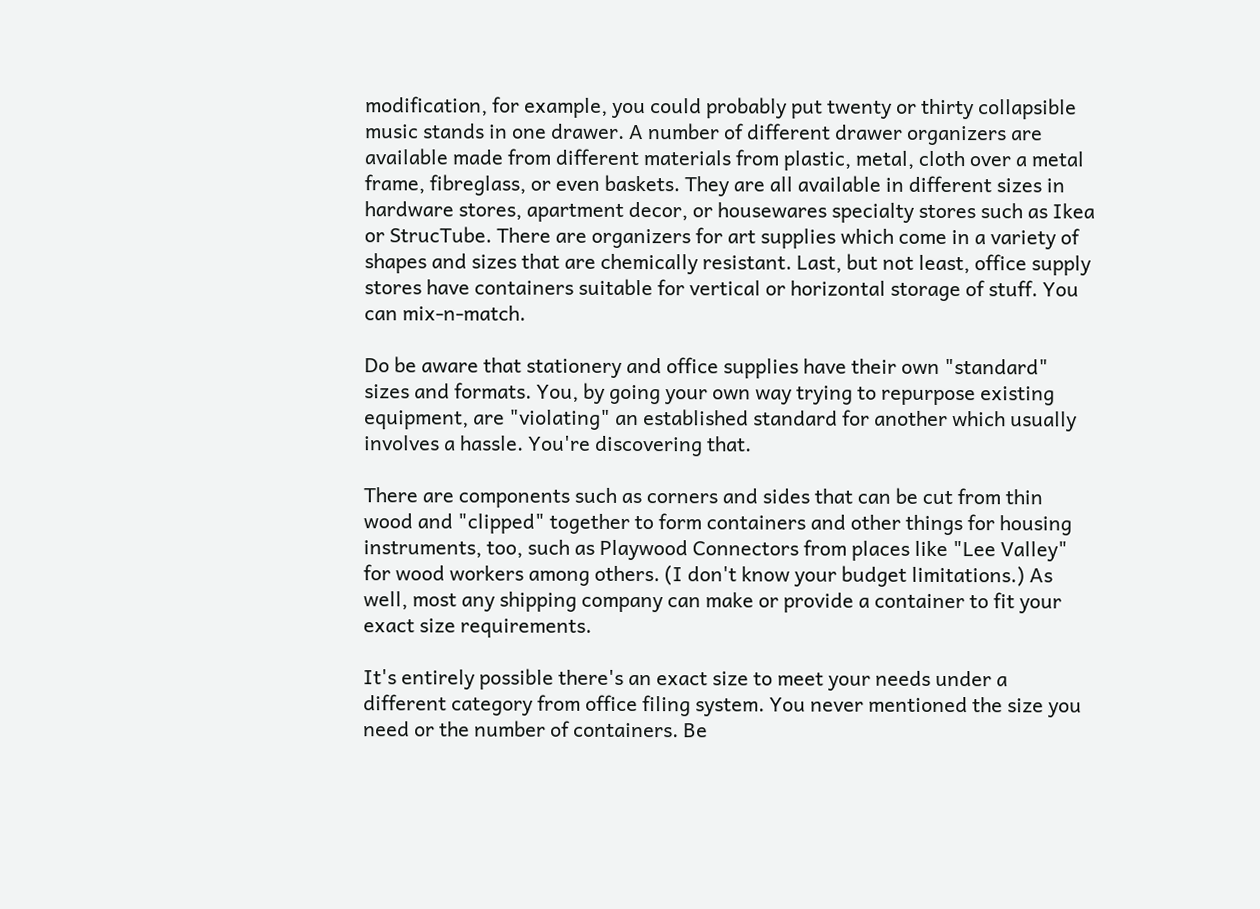modification, for example, you could probably put twenty or thirty collapsible music stands in one drawer. A number of different drawer organizers are available made from different materials from plastic, metal, cloth over a metal frame, fibreglass, or even baskets. They are all available in different sizes in hardware stores, apartment decor, or housewares specialty stores such as Ikea or StrucTube. There are organizers for art supplies which come in a variety of shapes and sizes that are chemically resistant. Last, but not least, office supply stores have containers suitable for vertical or horizontal storage of stuff. You can mix-n-match.

Do be aware that stationery and office supplies have their own "standard" sizes and formats. You, by going your own way trying to repurpose existing equipment, are "violating" an established standard for another which usually involves a hassle. You're discovering that.

There are components such as corners and sides that can be cut from thin wood and "clipped" together to form containers and other things for housing instruments, too, such as Playwood Connectors from places like "Lee Valley" for wood workers among others. (I don't know your budget limitations.) As well, most any shipping company can make or provide a container to fit your exact size requirements.

It's entirely possible there's an exact size to meet your needs under a different category from office filing system. You never mentioned the size you need or the number of containers. Be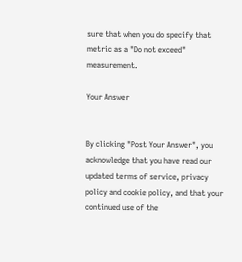sure that when you do specify that metric as a "Do not exceed" measurement.

Your Answer


By clicking "Post Your Answer", you acknowledge that you have read our updated terms of service, privacy policy and cookie policy, and that your continued use of the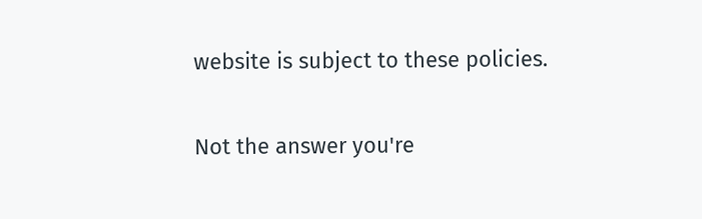website is subject to these policies.

Not the answer you're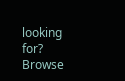looking for? Browse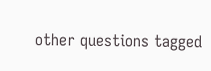other questions tagged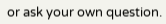or ask your own question.